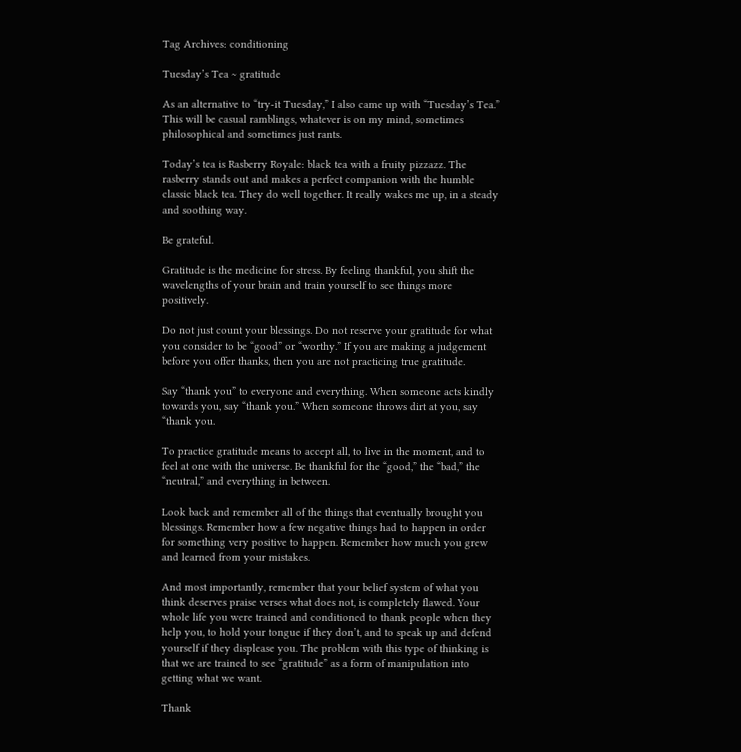Tag Archives: conditioning

Tuesday’s Tea ~ gratitude

As an alternative to “try-it Tuesday,” I also came up with “Tuesday’s Tea.” This will be casual ramblings, whatever is on my mind, sometimes philosophical and sometimes just rants.

Today’s tea is Rasberry Royale: black tea with a fruity pizzazz. The rasberry stands out and makes a perfect companion with the humble classic black tea. They do well together. It really wakes me up, in a steady and soothing way.

Be grateful.

Gratitude is the medicine for stress. By feeling thankful, you shift the wavelengths of your brain and train yourself to see things more positively.

Do not just count your blessings. Do not reserve your gratitude for what you consider to be “good” or “worthy.” If you are making a judgement before you offer thanks, then you are not practicing true gratitude.

Say “thank you” to everyone and everything. When someone acts kindly towards you, say “thank you.” When someone throws dirt at you, say “thank you.

To practice gratitude means to accept all, to live in the moment, and to feel at one with the universe. Be thankful for the “good,” the “bad,” the “neutral,” and everything in between.

Look back and remember all of the things that eventually brought you blessings. Remember how a few negative things had to happen in order for something very positive to happen. Remember how much you grew and learned from your mistakes.

And most importantly, remember that your belief system of what you think deserves praise verses what does not, is completely flawed. Your whole life you were trained and conditioned to thank people when they help you, to hold your tongue if they don’t, and to speak up and defend yourself if they displease you. The problem with this type of thinking is that we are trained to see “gratitude” as a form of manipulation into getting what we want.

Thank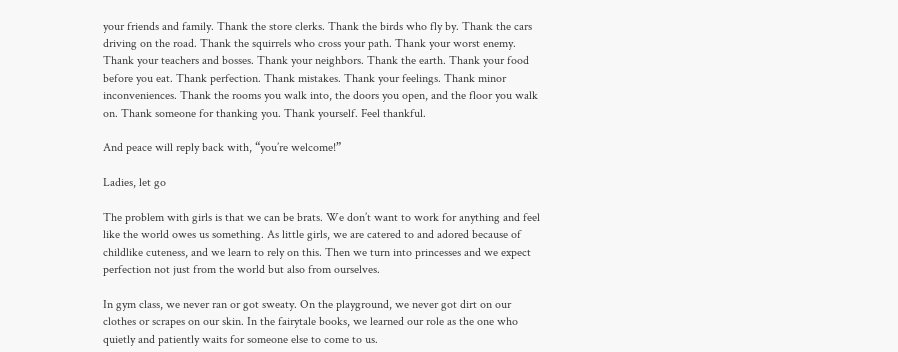your friends and family. Thank the store clerks. Thank the birds who fly by. Thank the cars driving on the road. Thank the squirrels who cross your path. Thank your worst enemy. Thank your teachers and bosses. Thank your neighbors. Thank the earth. Thank your food before you eat. Thank perfection. Thank mistakes. Thank your feelings. Thank minor inconveniences. Thank the rooms you walk into, the doors you open, and the floor you walk on. Thank someone for thanking you. Thank yourself. Feel thankful.

And peace will reply back with, “you’re welcome!”

Ladies, let go

The problem with girls is that we can be brats. We don’t want to work for anything and feel like the world owes us something. As little girls, we are catered to and adored because of childlike cuteness, and we learn to rely on this. Then we turn into princesses and we expect perfection not just from the world but also from ourselves.

In gym class, we never ran or got sweaty. On the playground, we never got dirt on our clothes or scrapes on our skin. In the fairytale books, we learned our role as the one who quietly and patiently waits for someone else to come to us.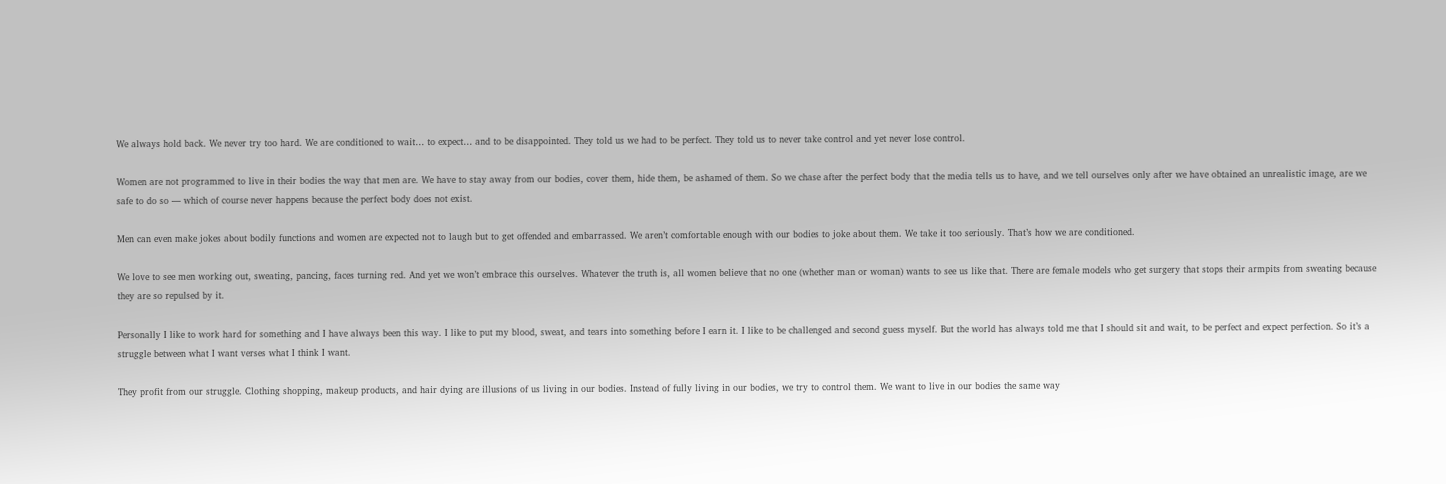We always hold back. We never try too hard. We are conditioned to wait… to expect… and to be disappointed. They told us we had to be perfect. They told us to never take control and yet never lose control.

Women are not programmed to live in their bodies the way that men are. We have to stay away from our bodies, cover them, hide them, be ashamed of them. So we chase after the perfect body that the media tells us to have, and we tell ourselves only after we have obtained an unrealistic image, are we safe to do so — which of course never happens because the perfect body does not exist.

Men can even make jokes about bodily functions and women are expected not to laugh but to get offended and embarrassed. We aren’t comfortable enough with our bodies to joke about them. We take it too seriously. That’s how we are conditioned.

We love to see men working out, sweating, pancing, faces turning red. And yet we won’t embrace this ourselves. Whatever the truth is, all women believe that no one (whether man or woman) wants to see us like that. There are female models who get surgery that stops their armpits from sweating because they are so repulsed by it.

Personally I like to work hard for something and I have always been this way. I like to put my blood, sweat, and tears into something before I earn it. I like to be challenged and second guess myself. But the world has always told me that I should sit and wait, to be perfect and expect perfection. So it’s a struggle between what I want verses what I think I want.

They profit from our struggle. Clothing shopping, makeup products, and hair dying are illusions of us living in our bodies. Instead of fully living in our bodies, we try to control them. We want to live in our bodies the same way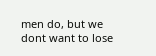men do, but we dont want to lose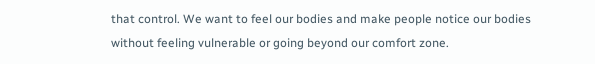that control. We want to feel our bodies and make people notice our bodies without feeling vulnerable or going beyond our comfort zone.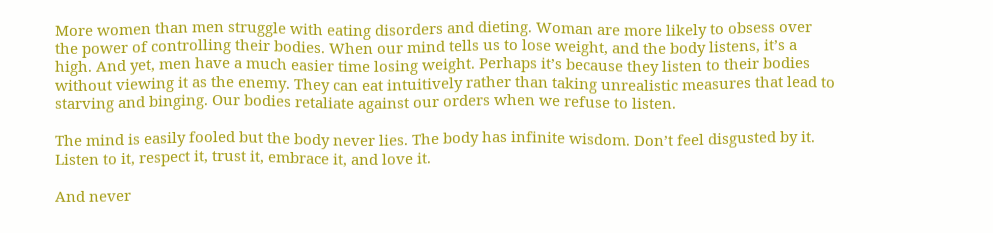More women than men struggle with eating disorders and dieting. Woman are more likely to obsess over the power of controlling their bodies. When our mind tells us to lose weight, and the body listens, it’s a high. And yet, men have a much easier time losing weight. Perhaps it’s because they listen to their bodies without viewing it as the enemy. They can eat intuitively rather than taking unrealistic measures that lead to starving and binging. Our bodies retaliate against our orders when we refuse to listen.

The mind is easily fooled but the body never lies. The body has infinite wisdom. Don’t feel disgusted by it. Listen to it, respect it, trust it, embrace it, and love it.

And never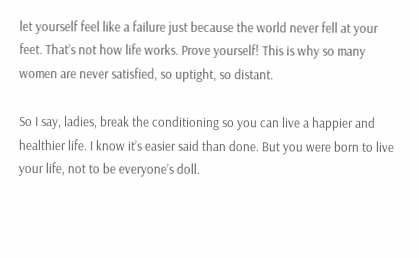let yourself feel like a failure just because the world never fell at your feet. That’s not how life works. Prove yourself! This is why so many women are never satisfied, so uptight, so distant.

So I say, ladies, break the conditioning so you can live a happier and healthier life. I know it’s easier said than done. But you were born to live your life, not to be everyone’s doll.